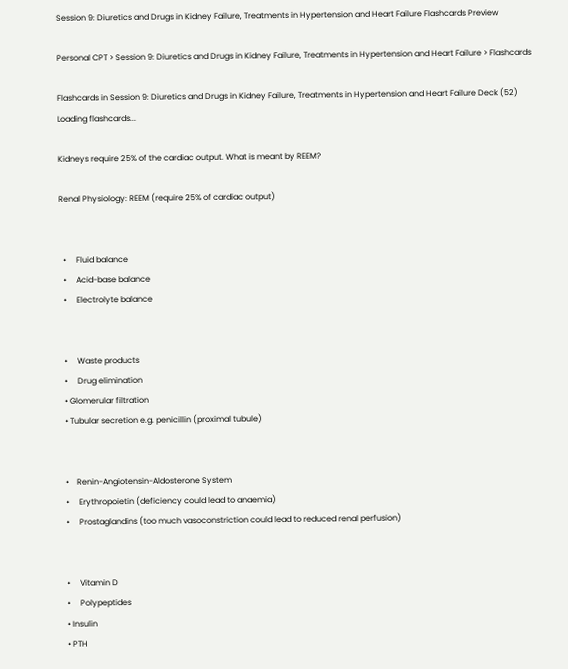Session 9: Diuretics and Drugs in Kidney Failure, Treatments in Hypertension and Heart Failure Flashcards Preview

Personal CPT > Session 9: Diuretics and Drugs in Kidney Failure, Treatments in Hypertension and Heart Failure > Flashcards

Flashcards in Session 9: Diuretics and Drugs in Kidney Failure, Treatments in Hypertension and Heart Failure Deck (52)
Loading flashcards...

Kidneys require 25% of the cardiac output. What is meant by REEM?

Renal Physiology: REEM (require 25% of cardiac output)


  •     Fluid balance
  •     Acid-base balance
  •     Electrolyte balance


  •     Waste products
  •     Drug elimination
  • Glomerular filtration
  • Tubular secretion e.g. penicillin (proximal tubule)


  •    Renin-Angiotensin-Aldosterone System
  •     Erythropoietin (deficiency could lead to anaemia)
  •     Prostaglandins (too much vasoconstriction could lead to reduced renal perfusion)


  •     Vitamin D
  •     Polypeptides
  • Insulin
  • PTH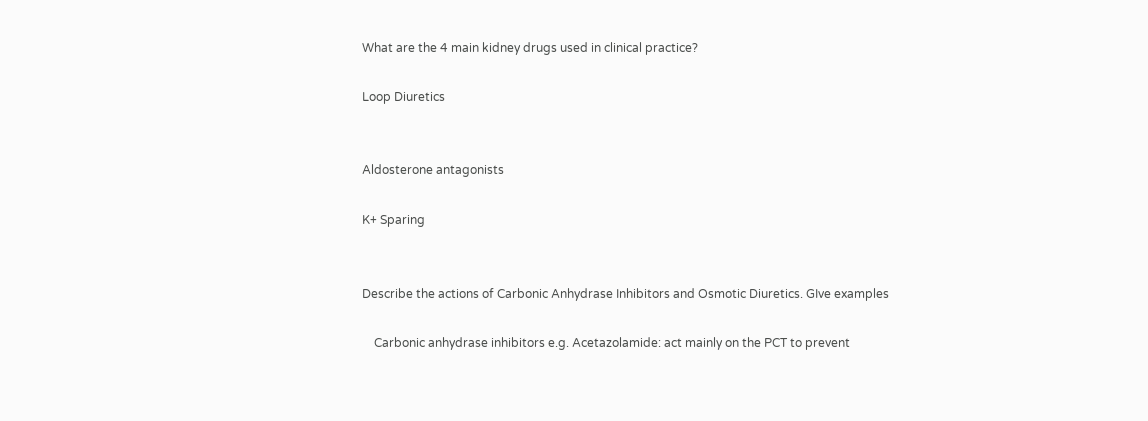What are the 4 main kidney drugs used in clinical practice?

Loop Diuretics


Aldosterone antagonists

K+ Sparing


Describe the actions of Carbonic Anhydrase Inhibitors and Osmotic Diuretics. GIve examples

    Carbonic anhydrase inhibitors e.g. Acetazolamide: act mainly on the PCT to prevent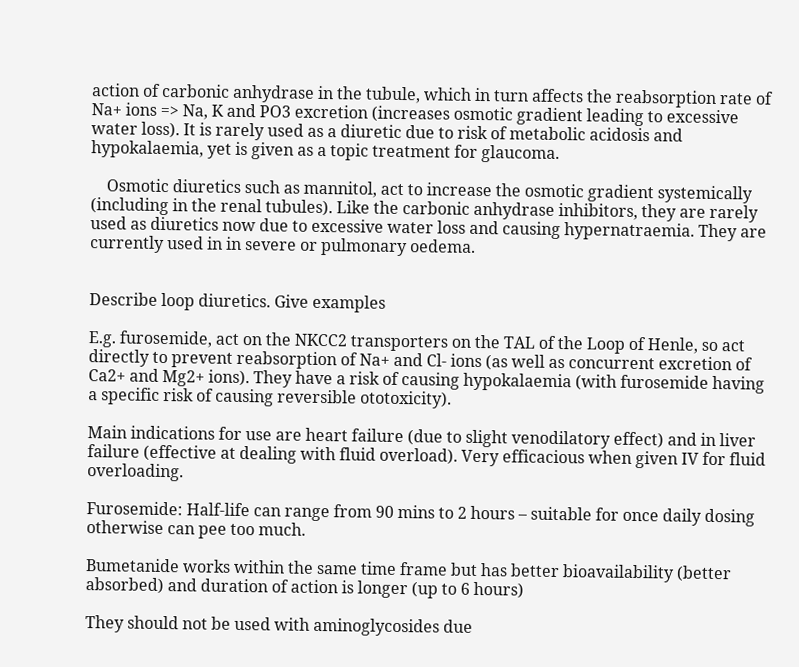action of carbonic anhydrase in the tubule, which in turn affects the reabsorption rate of Na+ ions => Na, K and PO3 excretion (increases osmotic gradient leading to excessive water loss). It is rarely used as a diuretic due to risk of metabolic acidosis and hypokalaemia, yet is given as a topic treatment for glaucoma.

    Osmotic diuretics such as mannitol, act to increase the osmotic gradient systemically (including in the renal tubules). Like the carbonic anhydrase inhibitors, they are rarely used as diuretics now due to excessive water loss and causing hypernatraemia. They are currently used in in severe or pulmonary oedema.


Describe loop diuretics. Give examples

E.g. furosemide, act on the NKCC2 transporters on the TAL of the Loop of Henle, so act directly to prevent reabsorption of Na+ and Cl- ions (as well as concurrent excretion of Ca2+ and Mg2+ ions). They have a risk of causing hypokalaemia (with furosemide having a specific risk of causing reversible ototoxicity).

Main indications for use are heart failure (due to slight venodilatory effect) and in liver failure (effective at dealing with fluid overload). Very efficacious when given IV for fluid overloading.

Furosemide: Half-life can range from 90 mins to 2 hours – suitable for once daily dosing otherwise can pee too much.

Bumetanide works within the same time frame but has better bioavailability (better absorbed) and duration of action is longer (up to 6 hours)

They should not be used with aminoglycosides due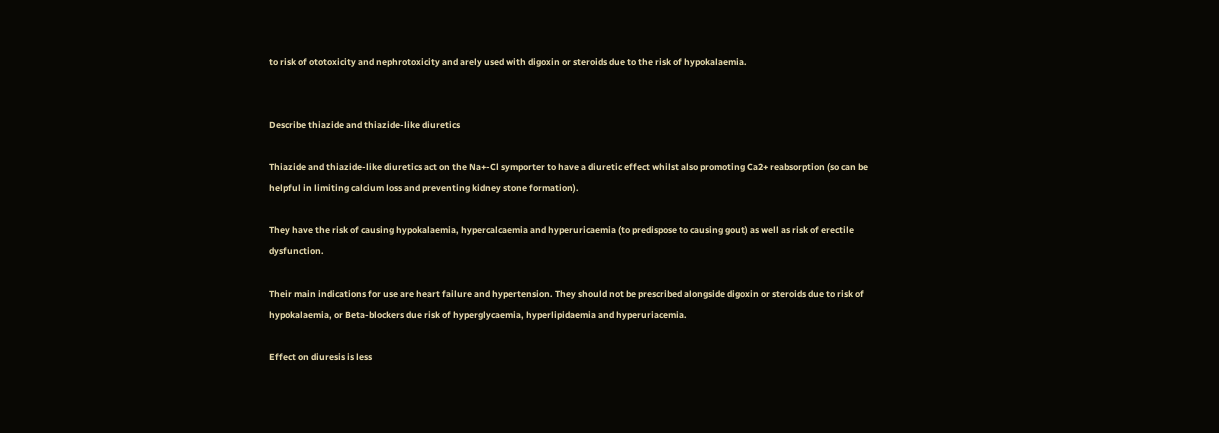to risk of ototoxicity and nephrotoxicity and arely used with digoxin or steroids due to the risk of hypokalaemia.


Describe thiazide and thiazide-like diuretics

Thiazide and thiazide-like diuretics act on the Na+-Cl symporter to have a diuretic effect whilst also promoting Ca2+ reabsorption (so can be helpful in limiting calcium loss and preventing kidney stone formation).

They have the risk of causing hypokalaemia, hypercalcaemia and hyperuricaemia (to predispose to causing gout) as well as risk of erectile dysfunction.

Their main indications for use are heart failure and hypertension. They should not be prescribed alongside digoxin or steroids due to risk of hypokalaemia, or Beta-blockers due risk of hyperglycaemia, hyperlipidaemia and hyperuriacemia.

Effect on diuresis is less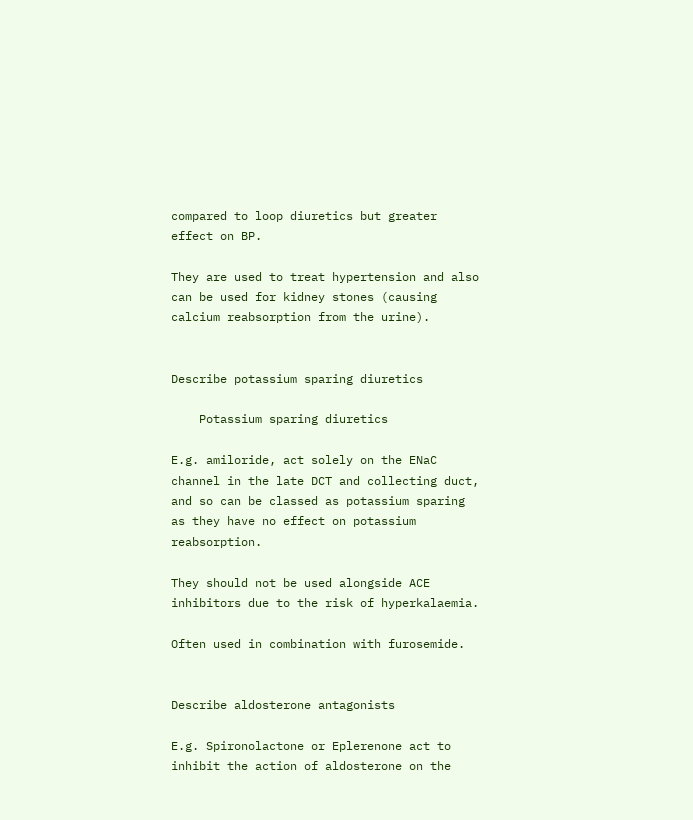compared to loop diuretics but greater effect on BP.

They are used to treat hypertension and also can be used for kidney stones (causing calcium reabsorption from the urine).


Describe potassium sparing diuretics

    Potassium sparing diuretics

E.g. amiloride, act solely on the ENaC channel in the late DCT and collecting duct, and so can be classed as potassium sparing as they have no effect on potassium reabsorption.

They should not be used alongside ACE inhibitors due to the risk of hyperkalaemia.

Often used in combination with furosemide.


Describe aldosterone antagonists

E.g. Spironolactone or Eplerenone act to inhibit the action of aldosterone on the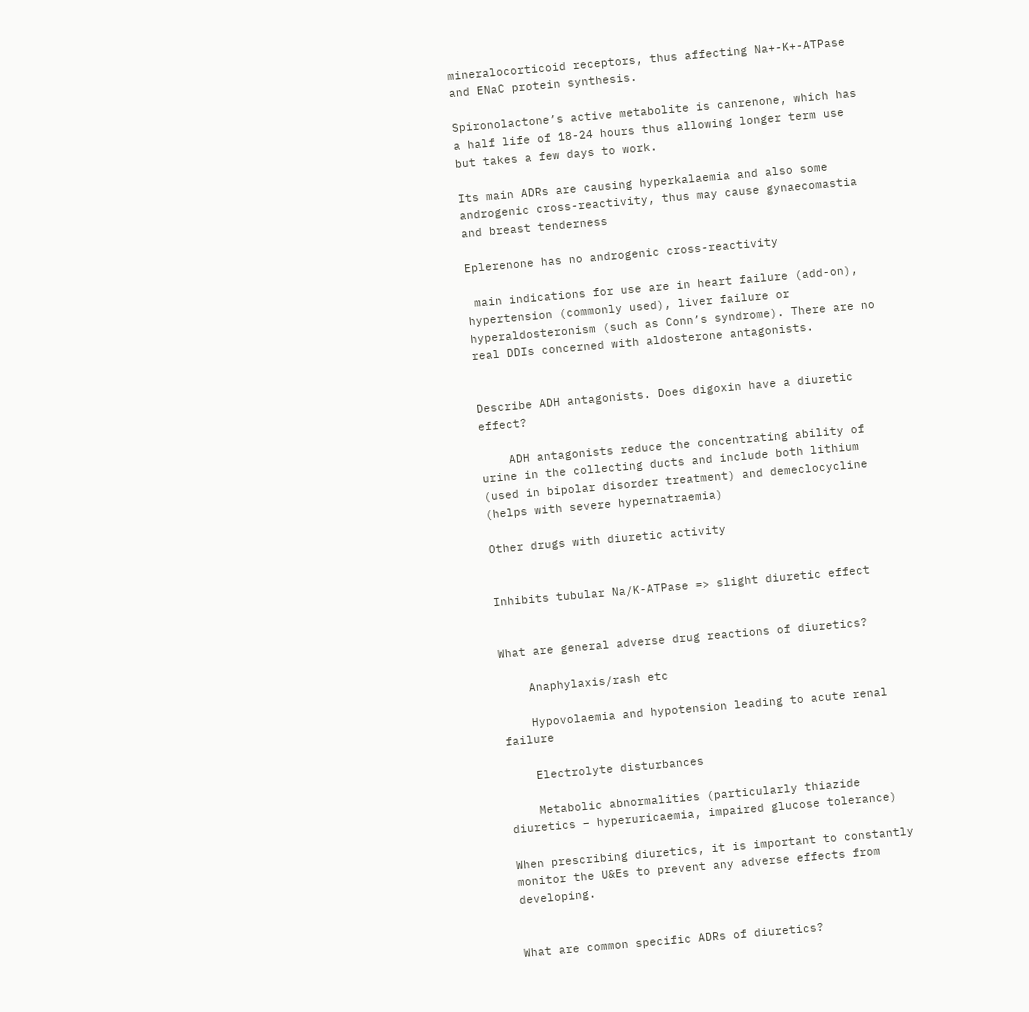mineralocorticoid receptors, thus affecting Na+-K+-ATPase and ENaC protein synthesis.

Spironolactone’s active metabolite is canrenone, which has a half life of 18-24 hours thus allowing longer term use but takes a few days to work.

Its main ADRs are causing hyperkalaemia and also some androgenic cross-reactivity, thus may cause gynaecomastia and breast tenderness

Eplerenone has no androgenic cross-reactivity

 main indications for use are in heart failure (add-on), hypertension (commonly used), liver failure or hyperaldosteronism (such as Conn’s syndrome). There are no real DDIs concerned with aldosterone antagonists.


Describe ADH antagonists. Does digoxin have a diuretic effect?

    ADH antagonists reduce the concentrating ability of urine in the collecting ducts and include both lithium (used in bipolar disorder treatment) and demeclocycline (helps with severe hypernatraemia)

Other drugs with diuretic activity


Inhibits tubular Na/K-ATPase => slight diuretic effect


What are general adverse drug reactions of diuretics?

    Anaphylaxis/rash etc

    Hypovolaemia and hypotension leading to acute renal failure

    Electrolyte disturbances

    Metabolic abnormalities (particularly thiazide diuretics – hyperuricaemia, impaired glucose tolerance)

When prescribing diuretics, it is important to constantly monitor the U&Es to prevent any adverse effects from developing.


What are common specific ADRs of diuretics?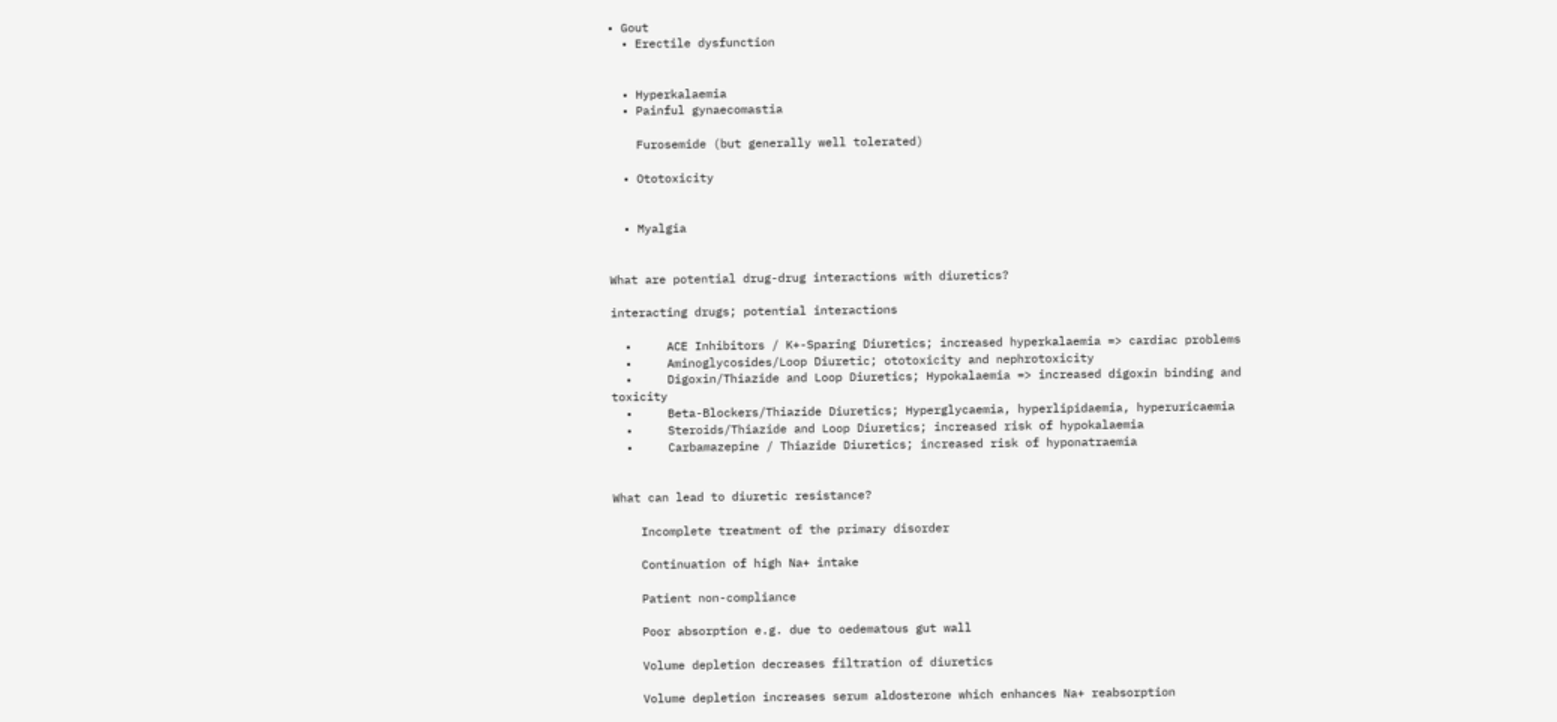• Gout
  • Erectile dysfunction


  • Hyperkalaemia
  • Painful gynaecomastia

    Furosemide (but generally well tolerated)

  • Ototoxicity


  • Myalgia


What are potential drug-drug interactions with diuretics?

interacting drugs; potential interactions

  •     ACE Inhibitors / K+-Sparing Diuretics; increased hyperkalaemia => cardiac problems
  •     Aminoglycosides/Loop Diuretic; ototoxicity and nephrotoxicity
  •     Digoxin/Thiazide and Loop Diuretics; Hypokalaemia => increased digoxin binding and toxicity
  •     Beta-Blockers/Thiazide Diuretics; Hyperglycaemia, hyperlipidaemia, hyperuricaemia
  •     Steroids/Thiazide and Loop Diuretics; increased risk of hypokalaemia
  •     Carbamazepine / Thiazide Diuretics; increased risk of hyponatraemia


What can lead to diuretic resistance?

    Incomplete treatment of the primary disorder

    Continuation of high Na+ intake

    Patient non-compliance

    Poor absorption e.g. due to oedematous gut wall

    Volume depletion decreases filtration of diuretics

    Volume depletion increases serum aldosterone which enhances Na+ reabsorption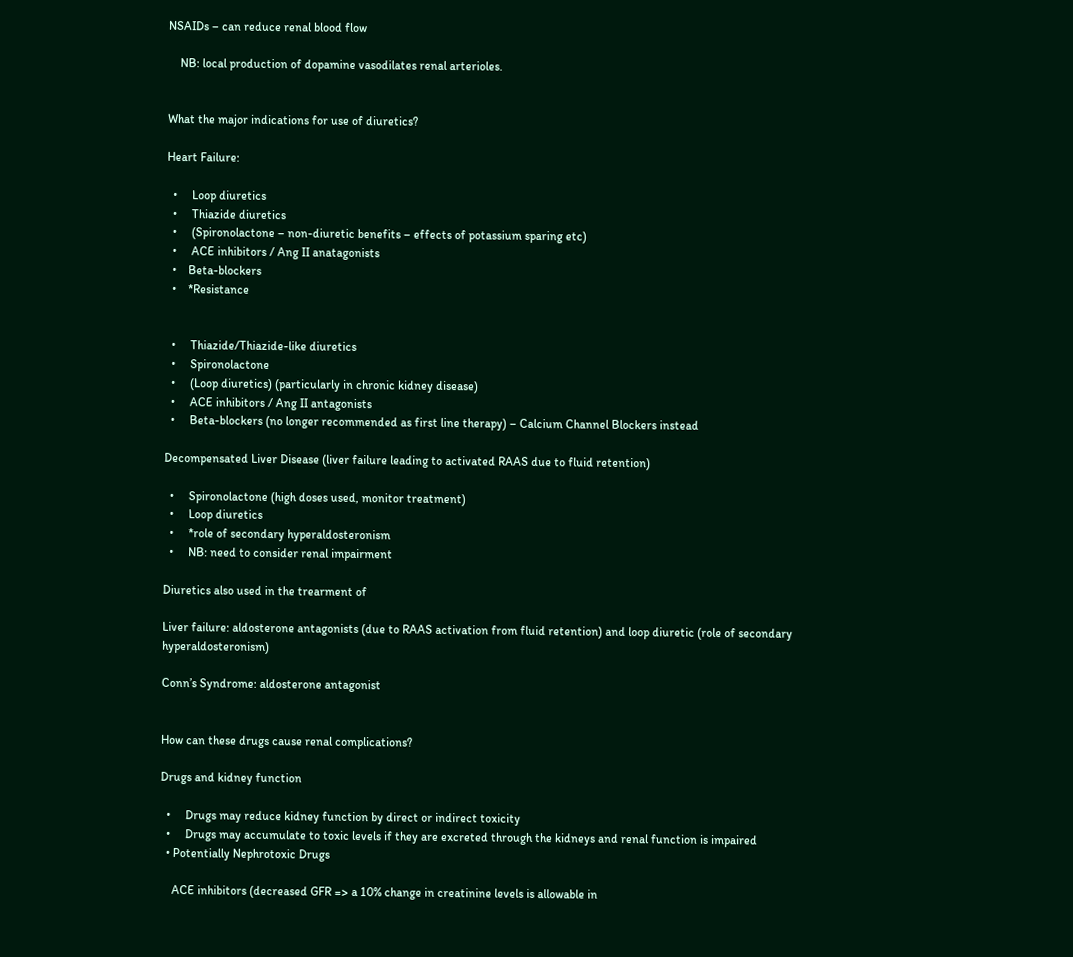NSAIDs – can reduce renal blood flow

    NB: local production of dopamine vasodilates renal arterioles.


What the major indications for use of diuretics?

Heart Failure:

  •     Loop diuretics
  •     Thiazide diuretics
  •     (Spironolactone – non-diuretic benefits – effects of potassium sparing etc)
  •     ACE inhibitors / Ang II anatagonists
  •    Beta-blockers
  •    *Resistance


  •     Thiazide/Thiazide-like diuretics
  •     Spironolactone
  •     (Loop diuretics) (particularly in chronic kidney disease)
  •     ACE inhibitors / Ang II antagonists
  •     Beta-blockers (no longer recommended as first line therapy) – Calcium Channel Blockers instead

Decompensated Liver Disease (liver failure leading to activated RAAS due to fluid retention)

  •     Spironolactone (high doses used, monitor treatment)
  •     Loop diuretics
  •     *role of secondary hyperaldosteronism
  •     NB: need to consider renal impairment

Diuretics also used in the trearment of

Liver failure: aldosterone antagonists (due to RAAS activation from fluid retention) and loop diuretic (role of secondary hyperaldosteronism)

Conn’s Syndrome: aldosterone antagonist


How can these drugs cause renal complications?

Drugs and kidney function

  •     Drugs may reduce kidney function by direct or indirect toxicity
  •     Drugs may accumulate to toxic levels if they are excreted through the kidneys and renal function is impaired
  • Potentially Nephrotoxic Drugs

    ACE inhibitors (decreased GFR => a 10% change in creatinine levels is allowable in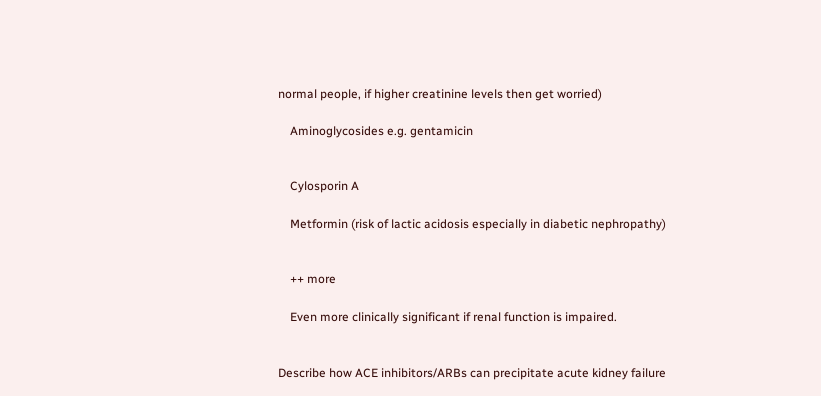normal people, if higher creatinine levels then get worried)

    Aminoglycosides e.g. gentamicin


    Cylosporin A

    Metformin (risk of lactic acidosis especially in diabetic nephropathy)


    ++ more

    Even more clinically significant if renal function is impaired.


Describe how ACE inhibitors/ARBs can precipitate acute kidney failure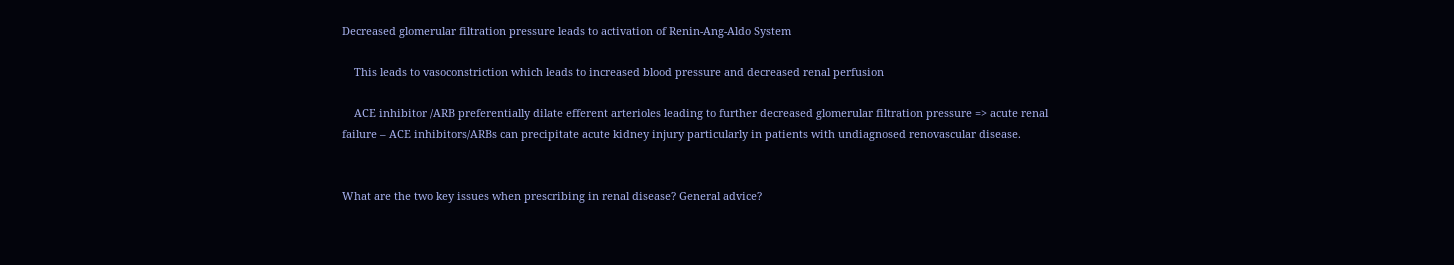Decreased glomerular filtration pressure leads to activation of Renin-Ang-Aldo System

    This leads to vasoconstriction which leads to increased blood pressure and decreased renal perfusion

    ACE inhibitor /ARB preferentially dilate efferent arterioles leading to further decreased glomerular filtration pressure => acute renal failure – ACE inhibitors/ARBs can precipitate acute kidney injury particularly in patients with undiagnosed renovascular disease.


What are the two key issues when prescribing in renal disease? General advice?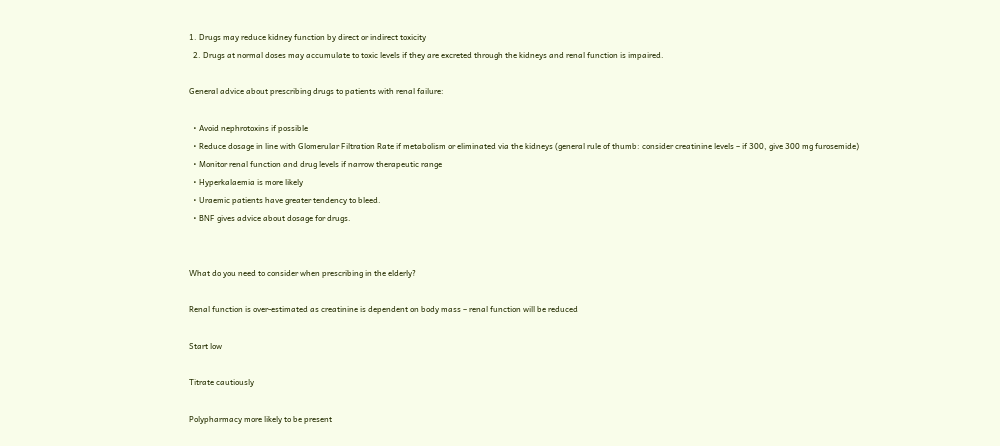1. Drugs may reduce kidney function by direct or indirect toxicity
  2. Drugs at normal doses may accumulate to toxic levels if they are excreted through the kidneys and renal function is impaired.

General advice about prescribing drugs to patients with renal failure:

  • Avoid nephrotoxins if possible
  • Reduce dosage in line with Glomerular Filtration Rate if metabolism or eliminated via the kidneys (general rule of thumb: consider creatinine levels – if 300, give 300 mg furosemide)
  • Monitor renal function and drug levels if narrow therapeutic range
  • Hyperkalaemia is more likely
  • Uraemic patients have greater tendency to bleed.
  • BNF gives advice about dosage for drugs.


What do you need to consider when prescribing in the elderly?

Renal function is over-estimated as creatinine is dependent on body mass – renal function will be reduced

Start low

Titrate cautiously

Polypharmacy more likely to be present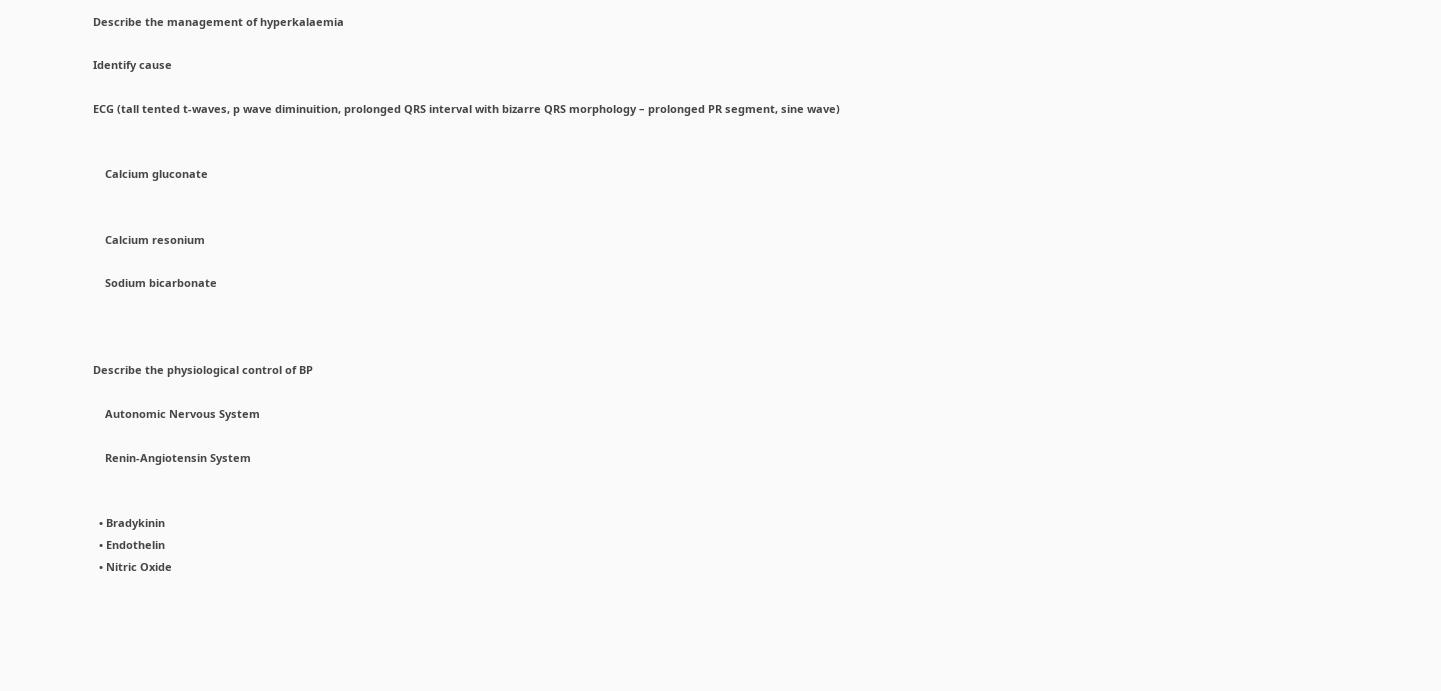Describe the management of hyperkalaemia

Identify cause

ECG (tall tented t-waves, p wave diminuition, prolonged QRS interval with bizarre QRS morphology – prolonged PR segment, sine wave)


    Calcium gluconate


    Calcium resonium

    Sodium bicarbonate



Describe the physiological control of BP

    Autonomic Nervous System

    Renin-Angiotensin System


  • Bradykinin
  • Endothelin
  • Nitric Oxide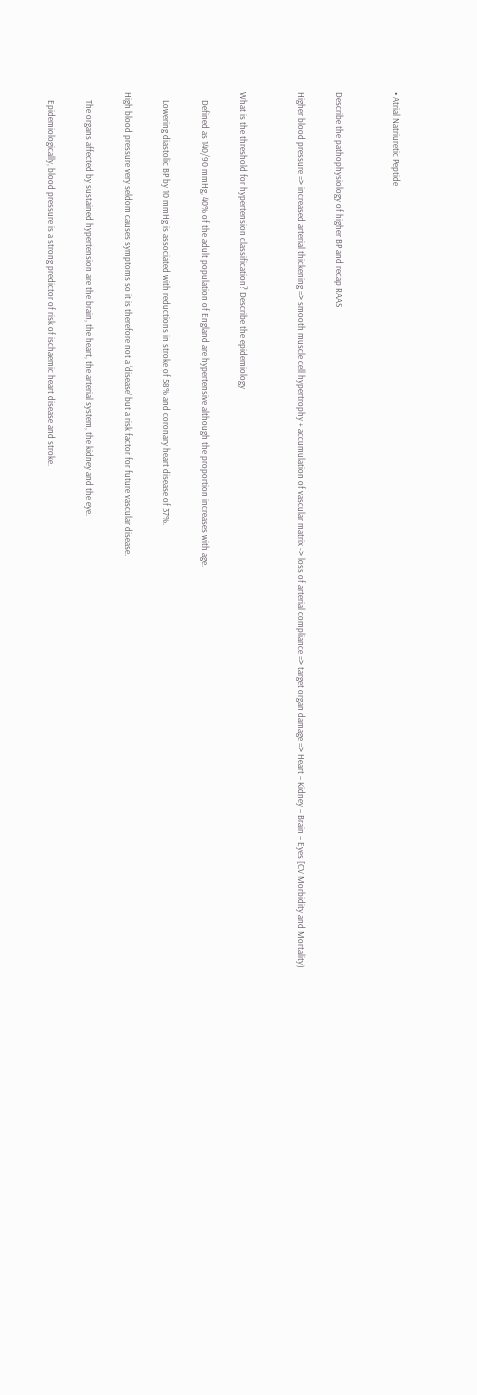• Atrial Natriuretic Peptide


Describe the pathophysiology of higher BP and recap RAAS

Higher blood pressure => increased arterial thickening => smooth muscle cell hypertrophy + accumulation of vascular matrix -> loss of arterial compliance => target organ damage => Heart – Kidney – Brain – Eyes [CV Morbidity and Mortality)


What is the threshold for hypertension classification? Describe the epidemiology

    Defined as 140/90 mmHg, 40% of the adult population of England are hypertensive although the proportion increases with age.

    Lowering diastolic BP by 10 mmHg is associated with reductions in stroke of 58% and coronary heart disease of 37%.

High blood pressure very seldom causes symptoms so it is therefore not a ‘disease’ but a risk factor for future vascular disease.

    The organs affected by sustained hypertension are the brain, the heart, the arterial system, the kidney and the eye.

    Epidemiologically, blood pressure is a strong predictor of risk of ischaemic heart disease and stroke.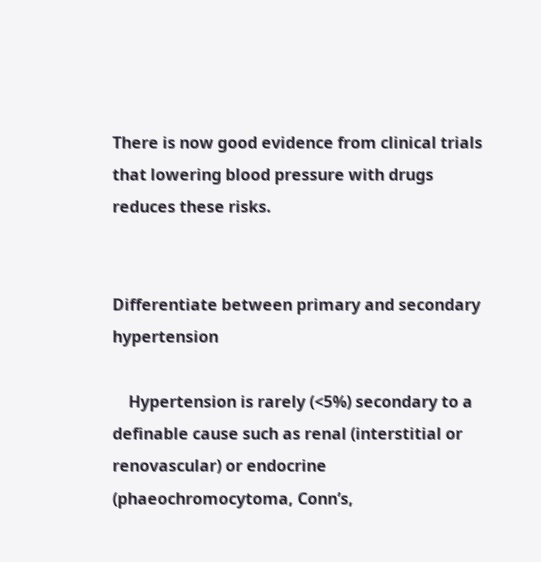There is now good evidence from clinical trials that lowering blood pressure with drugs reduces these risks.


Differentiate between primary and secondary hypertension

    Hypertension is rarely (<5%) secondary to a definable cause such as renal (interstitial or renovascular) or endocrine (phaeochromocytoma, Conn’s,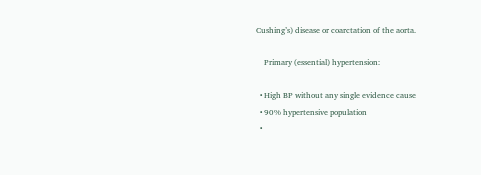Cushing’s) disease or coarctation of the aorta.

    Primary (essential) hypertension:

  • High BP without any single evidence cause
  • 90% hypertensive population
  •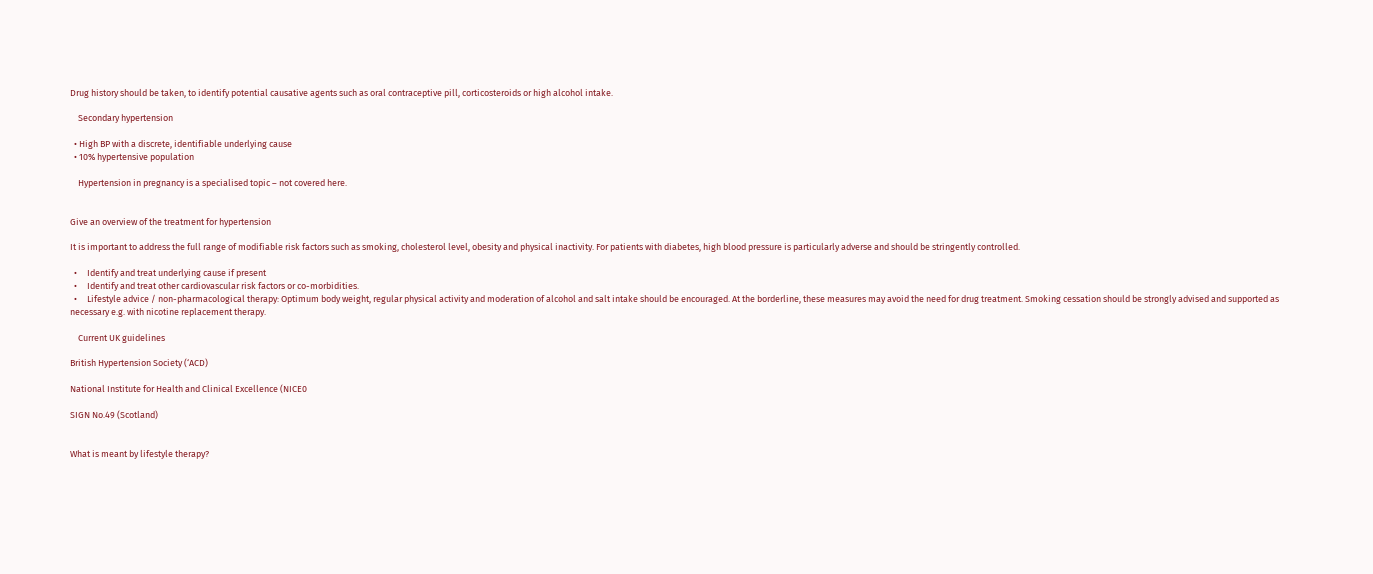Drug history should be taken, to identify potential causative agents such as oral contraceptive pill, corticosteroids or high alcohol intake.

    Secondary hypertension

  • High BP with a discrete, identifiable underlying cause
  • 10% hypertensive population

    Hypertension in pregnancy is a specialised topic – not covered here.


Give an overview of the treatment for hypertension

It is important to address the full range of modifiable risk factors such as smoking, cholesterol level, obesity and physical inactivity. For patients with diabetes, high blood pressure is particularly adverse and should be stringently controlled.

  •     Identify and treat underlying cause if present
  •     Identify and treat other cardiovascular risk factors or co-morbidities.
  •     Lifestyle advice / non-pharmacological therapy: Optimum body weight, regular physical activity and moderation of alcohol and salt intake should be encouraged. At the borderline, these measures may avoid the need for drug treatment. Smoking cessation should be strongly advised and supported as necessary e.g. with nicotine replacement therapy.

    Current UK guidelines

British Hypertension Society (‘ACD)

National Institute for Health and Clinical Excellence (NICE0

SIGN No.49 (Scotland)


What is meant by lifestyle therapy?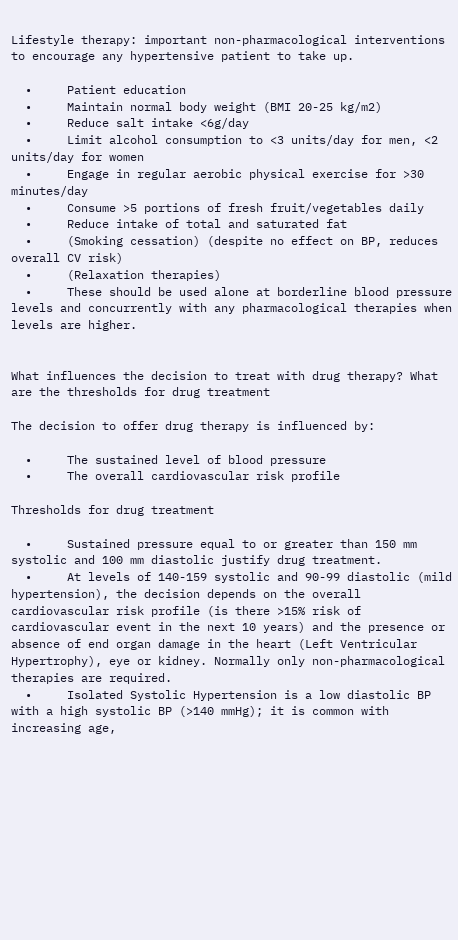Lifestyle therapy: important non-pharmacological interventions to encourage any hypertensive patient to take up.

  •     Patient education
  •     Maintain normal body weight (BMI 20-25 kg/m2)
  •     Reduce salt intake <6g/day
  •     Limit alcohol consumption to <3 units/day for men, <2 units/day for women
  •     Engage in regular aerobic physical exercise for >30  minutes/day
  •     Consume >5 portions of fresh fruit/vegetables daily
  •     Reduce intake of total and saturated fat
  •     (Smoking cessation) (despite no effect on BP, reduces overall CV risk)
  •     (Relaxation therapies)
  •     These should be used alone at borderline blood pressure levels and concurrently with any pharmacological therapies when levels are higher.


What influences the decision to treat with drug therapy? What are the thresholds for drug treatment

The decision to offer drug therapy is influenced by:

  •     The sustained level of blood pressure
  •     The overall cardiovascular risk profile

Thresholds for drug treatment

  •     Sustained pressure equal to or greater than 150 mm systolic and 100 mm diastolic justify drug treatment.
  •     At levels of 140-159 systolic and 90-99 diastolic (mild hypertension), the decision depends on the overall cardiovascular risk profile (is there >15% risk of cardiovascular event in the next 10 years) and the presence or absence of end organ damage in the heart (Left Ventricular Hypertrophy), eye or kidney. Normally only non-pharmacological therapies are required.
  •     Isolated Systolic Hypertension is a low diastolic BP with a high systolic BP (>140 mmHg); it is common with increasing age,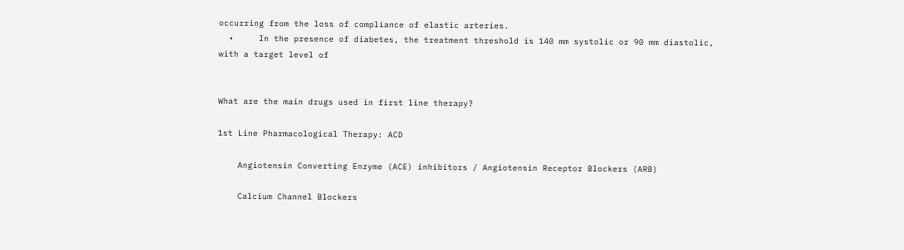occurring from the loss of compliance of elastic arteries.
  •     In the presence of diabetes, the treatment threshold is 140 mm systolic or 90 mm diastolic, with a target level of


What are the main drugs used in first line therapy?

1st Line Pharmacological Therapy: ACD

    Angiotensin Converting Enzyme (ACE) inhibitors / Angiotensin Receptor Blockers (ARB)

    Calcium Channel Blockers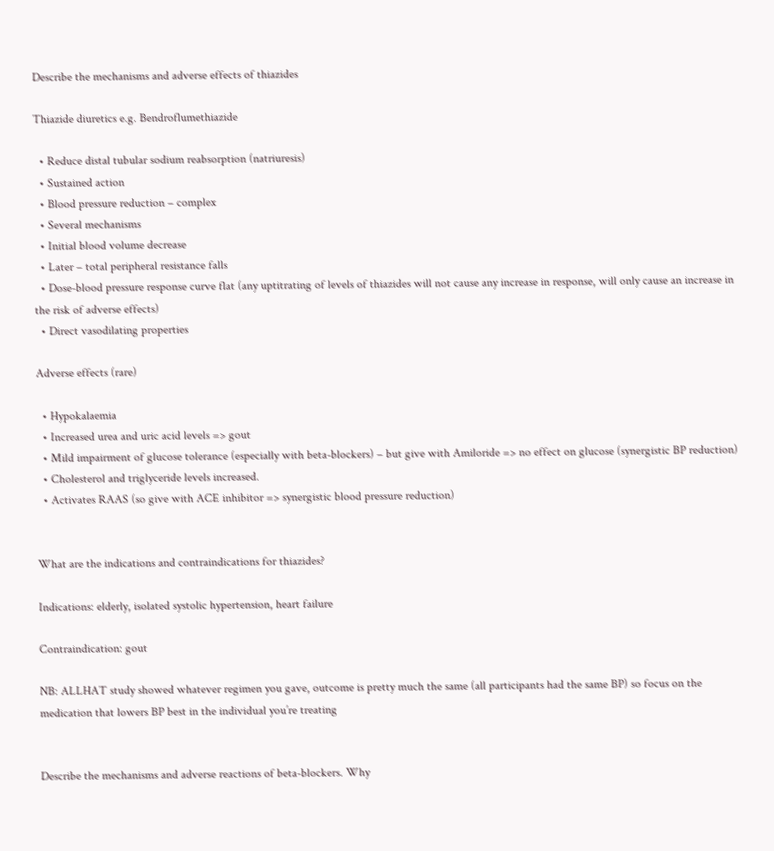Describe the mechanisms and adverse effects of thiazides

Thiazide diuretics e.g. Bendroflumethiazide

  • Reduce distal tubular sodium reabsorption (natriuresis)
  • Sustained action
  • Blood pressure reduction – complex
  • Several mechanisms
  • Initial blood volume decrease
  • Later – total peripheral resistance falls
  • Dose-blood pressure response curve flat (any uptitrating of levels of thiazides will not cause any increase in response, will only cause an increase in the risk of adverse effects)
  • Direct vasodilating properties

Adverse effects (rare)

  • Hypokalaemia
  • Increased urea and uric acid levels => gout
  • Mild impairment of glucose tolerance (especially with beta-blockers) – but give with Amiloride => no effect on glucose (synergistic BP reduction)
  • Cholesterol and triglyceride levels increased.
  • Activates RAAS (so give with ACE inhibitor => synergistic blood pressure reduction)


What are the indications and contraindications for thiazides?

Indications: elderly, isolated systolic hypertension, heart failure

Contraindication: gout

NB: ALLHAT study showed whatever regimen you gave, outcome is pretty much the same (all participants had the same BP) so focus on the medication that lowers BP best in the individual you’re treating


Describe the mechanisms and adverse reactions of beta-blockers. Why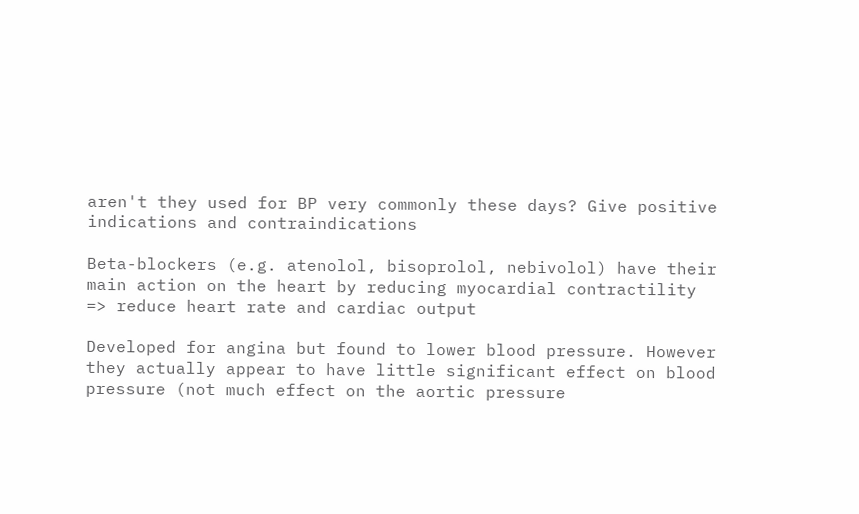aren't they used for BP very commonly these days? Give positive indications and contraindications

Beta-blockers (e.g. atenolol, bisoprolol, nebivolol) have their main action on the heart by reducing myocardial contractility => reduce heart rate and cardiac output

Developed for angina but found to lower blood pressure. However they actually appear to have little significant effect on blood pressure (not much effect on the aortic pressure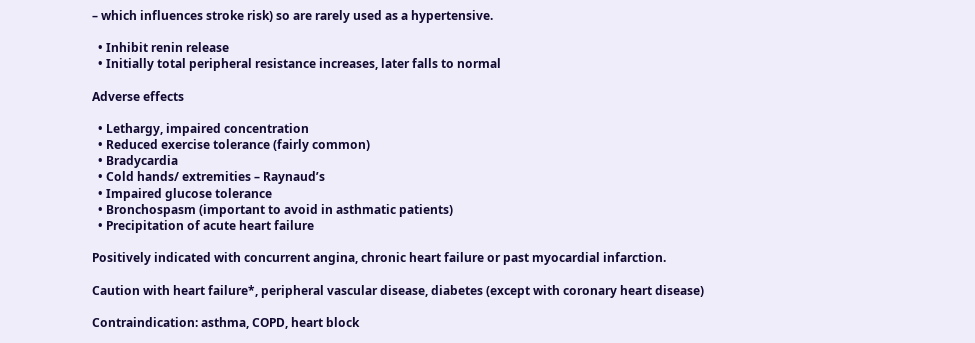– which influences stroke risk) so are rarely used as a hypertensive.

  • Inhibit renin release
  • Initially total peripheral resistance increases, later falls to normal

Adverse effects

  • Lethargy, impaired concentration
  • Reduced exercise tolerance (fairly common)
  • Bradycardia
  • Cold hands/ extremities – Raynaud’s
  • Impaired glucose tolerance
  • Bronchospasm (important to avoid in asthmatic patients)
  • Precipitation of acute heart failure

Positively indicated with concurrent angina, chronic heart failure or past myocardial infarction.

Caution with heart failure*, peripheral vascular disease, diabetes (except with coronary heart disease)

Contraindication: asthma, COPD, heart block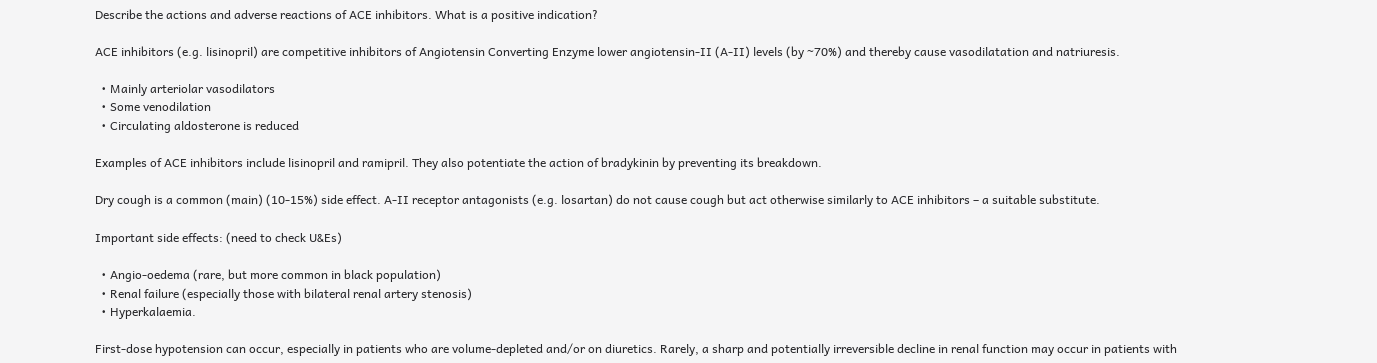Describe the actions and adverse reactions of ACE inhibitors. What is a positive indication?

ACE inhibitors (e.g. lisinopril) are competitive inhibitors of Angiotensin Converting Enzyme lower angiotensin-II (A-II) levels (by ~70%) and thereby cause vasodilatation and natriuresis.

  • Mainly arteriolar vasodilators
  • Some venodilation
  • Circulating aldosterone is reduced

Examples of ACE inhibitors include lisinopril and ramipril. They also potentiate the action of bradykinin by preventing its breakdown.

Dry cough is a common (main) (10-15%) side effect. A-II receptor antagonists (e.g. losartan) do not cause cough but act otherwise similarly to ACE inhibitors – a suitable substitute.

Important side effects: (need to check U&Es)

  • Angio-oedema (rare, but more common in black population)
  • Renal failure (especially those with bilateral renal artery stenosis)
  • Hyperkalaemia.

First-dose hypotension can occur, especially in patients who are volume-depleted and/or on diuretics. Rarely, a sharp and potentially irreversible decline in renal function may occur in patients with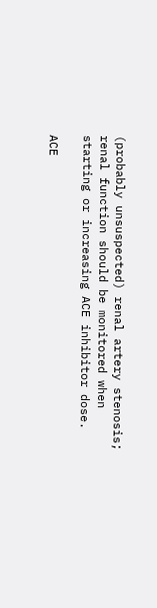(probably unsuspected) renal artery stenosis; renal function should be monitored when starting or increasing ACE inhibitor dose.

ACE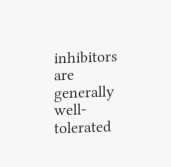inhibitors are generally well-tolerated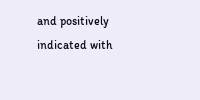and positively indicated with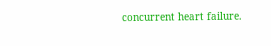concurrent heart failure.